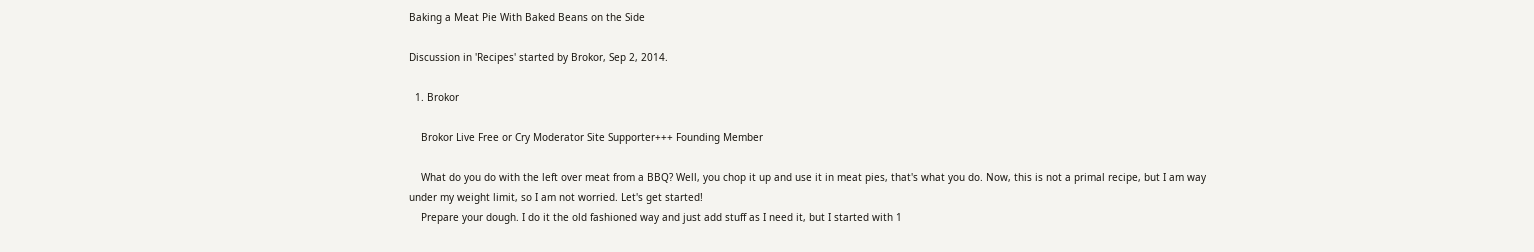Baking a Meat Pie With Baked Beans on the Side

Discussion in 'Recipes' started by Brokor, Sep 2, 2014.

  1. Brokor

    Brokor Live Free or Cry Moderator Site Supporter+++ Founding Member

    What do you do with the left over meat from a BBQ? Well, you chop it up and use it in meat pies, that's what you do. Now, this is not a primal recipe, but I am way under my weight limit, so I am not worried. Let's get started!
    Prepare your dough. I do it the old fashioned way and just add stuff as I need it, but I started with 1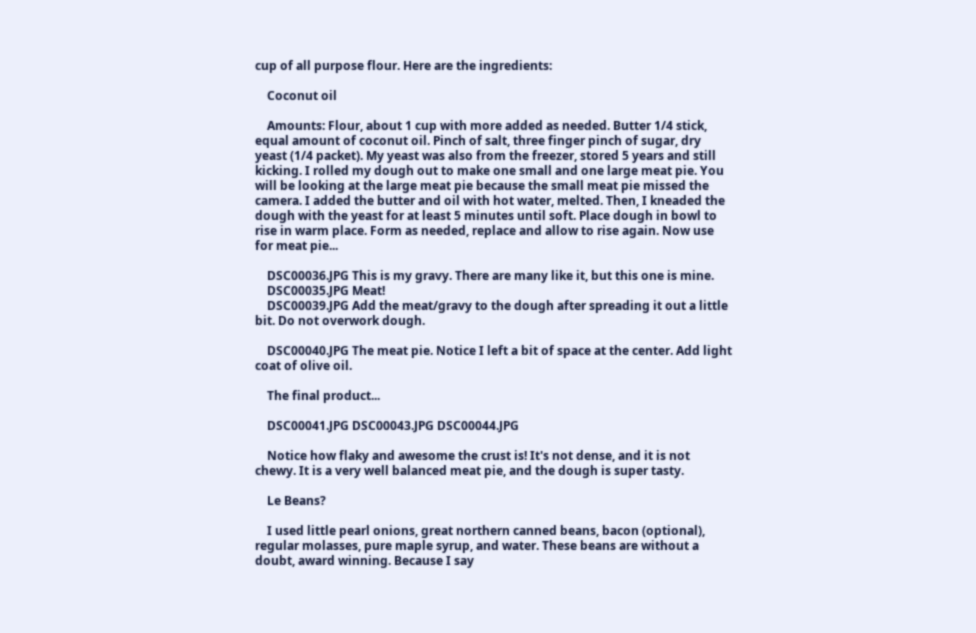cup of all purpose flour. Here are the ingredients:

    Coconut oil

    Amounts: Flour, about 1 cup with more added as needed. Butter 1/4 stick, equal amount of coconut oil. Pinch of salt, three finger pinch of sugar, dry yeast (1/4 packet). My yeast was also from the freezer, stored 5 years and still kicking. I rolled my dough out to make one small and one large meat pie. You will be looking at the large meat pie because the small meat pie missed the camera. I added the butter and oil with hot water, melted. Then, I kneaded the dough with the yeast for at least 5 minutes until soft. Place dough in bowl to rise in warm place. Form as needed, replace and allow to rise again. Now use for meat pie...

    DSC00036.JPG This is my gravy. There are many like it, but this one is mine.
    DSC00035.JPG Meat!
    DSC00039.JPG Add the meat/gravy to the dough after spreading it out a little bit. Do not overwork dough.

    DSC00040.JPG The meat pie. Notice I left a bit of space at the center. Add light coat of olive oil.

    The final product...

    DSC00041.JPG DSC00043.JPG DSC00044.JPG

    Notice how flaky and awesome the crust is! It's not dense, and it is not chewy. It is a very well balanced meat pie, and the dough is super tasty.

    Le Beans?

    I used little pearl onions, great northern canned beans, bacon (optional), regular molasses, pure maple syrup, and water. These beans are without a doubt, award winning. Because I say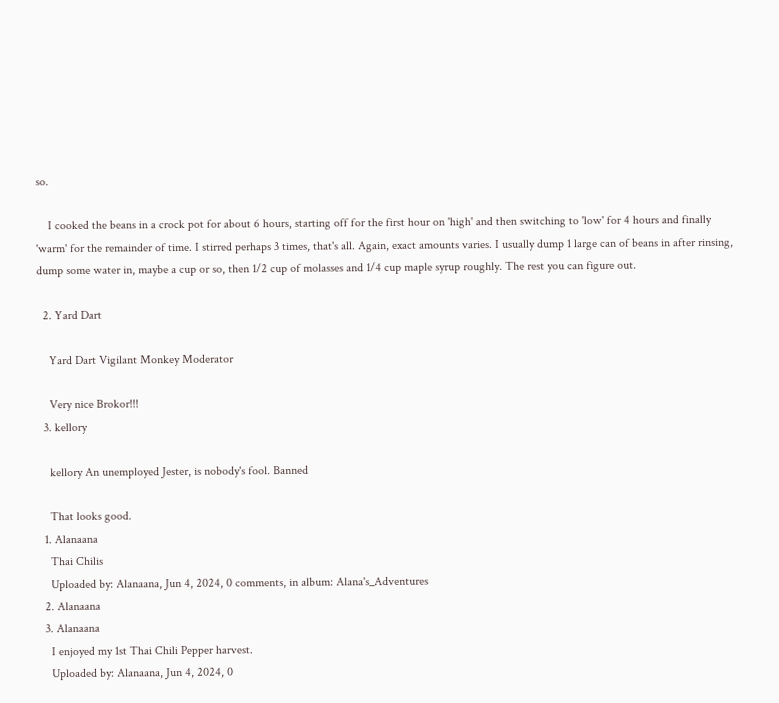so.

    I cooked the beans in a crock pot for about 6 hours, starting off for the first hour on 'high' and then switching to 'low' for 4 hours and finally 'warm' for the remainder of time. I stirred perhaps 3 times, that's all. Again, exact amounts varies. I usually dump 1 large can of beans in after rinsing, dump some water in, maybe a cup or so, then 1/2 cup of molasses and 1/4 cup maple syrup roughly. The rest you can figure out.

  2. Yard Dart

    Yard Dart Vigilant Monkey Moderator

    Very nice Brokor!!!
  3. kellory

    kellory An unemployed Jester, is nobody's fool. Banned

    That looks good.
  1. Alanaana
    Thai Chilis
    Uploaded by: Alanaana, Jun 4, 2024, 0 comments, in album: Alana's_Adventures
  2. Alanaana
  3. Alanaana
    I enjoyed my 1st Thai Chili Pepper harvest.
    Uploaded by: Alanaana, Jun 4, 2024, 0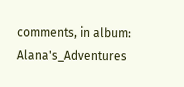comments, in album: Alana's_Adventures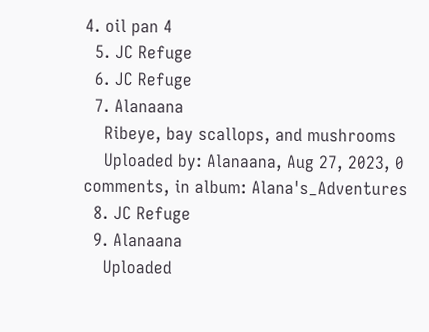4. oil pan 4
  5. JC Refuge
  6. JC Refuge
  7. Alanaana
    Ribeye, bay scallops, and mushrooms
    Uploaded by: Alanaana, Aug 27, 2023, 0 comments, in album: Alana's_Adventures
  8. JC Refuge
  9. Alanaana
    Uploaded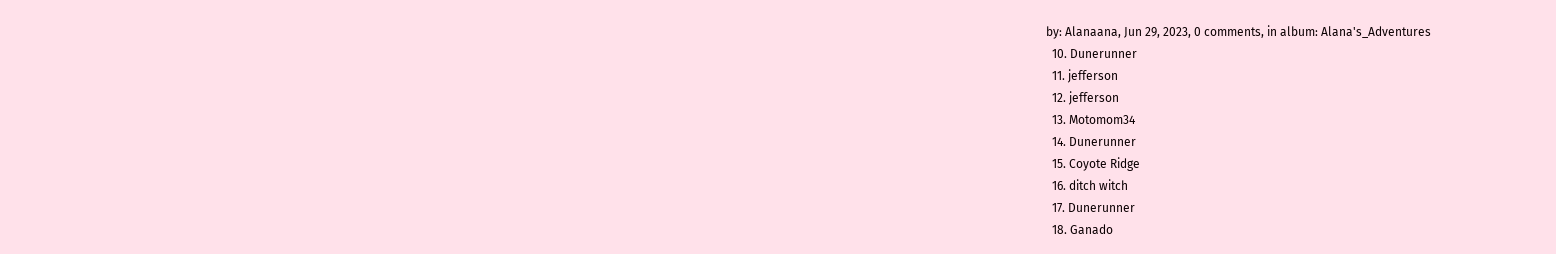by: Alanaana, Jun 29, 2023, 0 comments, in album: Alana's_Adventures
  10. Dunerunner
  11. jefferson
  12. jefferson
  13. Motomom34
  14. Dunerunner
  15. Coyote Ridge
  16. ditch witch
  17. Dunerunner
  18. Ganado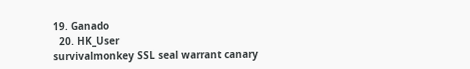19. Ganado
  20. HK_User
survivalmonkey SSL seal warrant canary